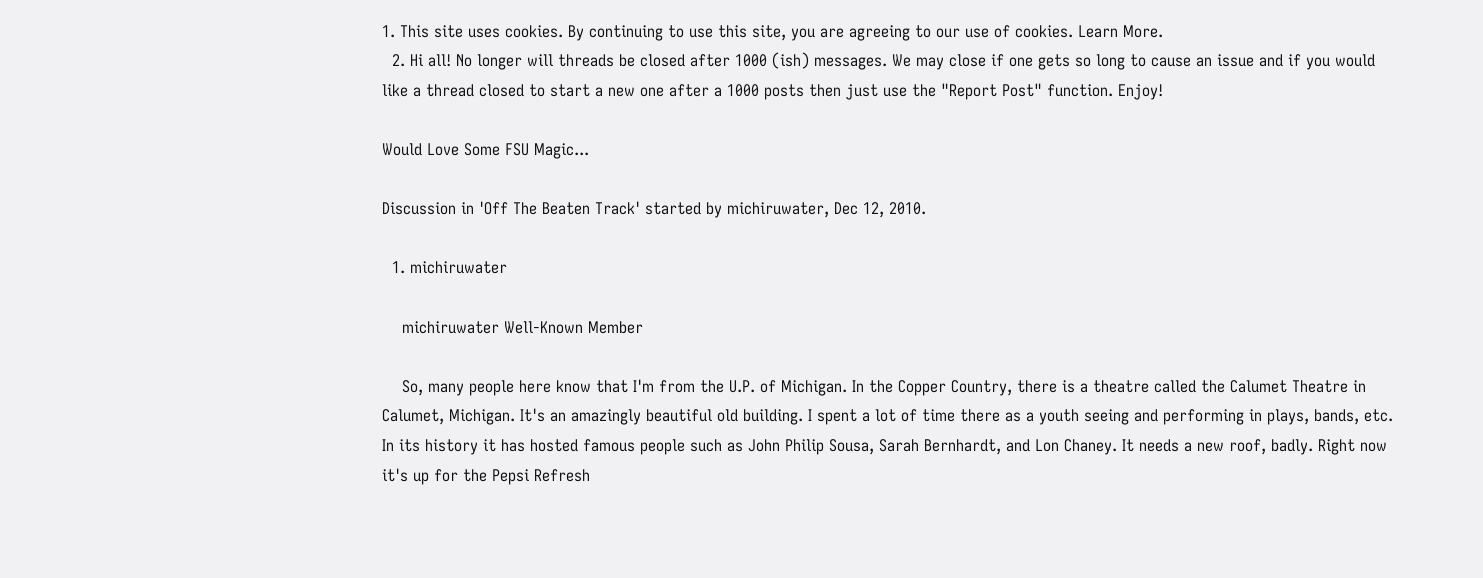1. This site uses cookies. By continuing to use this site, you are agreeing to our use of cookies. Learn More.
  2. Hi all! No longer will threads be closed after 1000 (ish) messages. We may close if one gets so long to cause an issue and if you would like a thread closed to start a new one after a 1000 posts then just use the "Report Post" function. Enjoy!

Would Love Some FSU Magic...

Discussion in 'Off The Beaten Track' started by michiruwater, Dec 12, 2010.

  1. michiruwater

    michiruwater Well-Known Member

    So, many people here know that I'm from the U.P. of Michigan. In the Copper Country, there is a theatre called the Calumet Theatre in Calumet, Michigan. It's an amazingly beautiful old building. I spent a lot of time there as a youth seeing and performing in plays, bands, etc. In its history it has hosted famous people such as John Philip Sousa, Sarah Bernhardt, and Lon Chaney. It needs a new roof, badly. Right now it's up for the Pepsi Refresh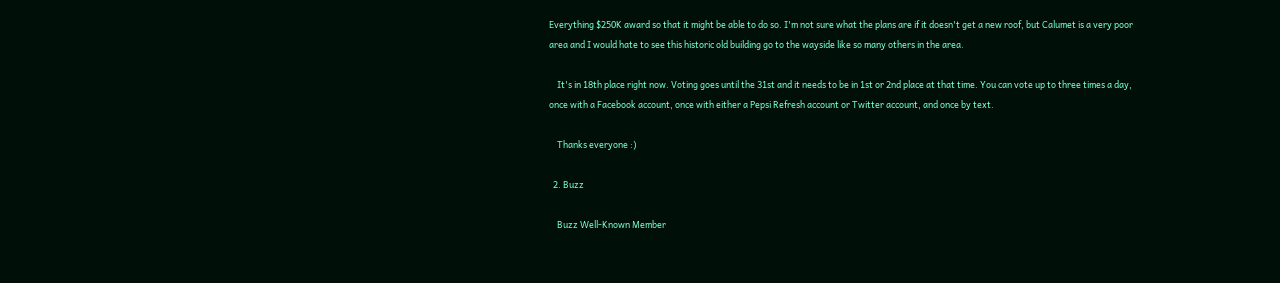Everything $250K award so that it might be able to do so. I'm not sure what the plans are if it doesn't get a new roof, but Calumet is a very poor area and I would hate to see this historic old building go to the wayside like so many others in the area.

    It's in 18th place right now. Voting goes until the 31st and it needs to be in 1st or 2nd place at that time. You can vote up to three times a day, once with a Facebook account, once with either a Pepsi Refresh account or Twitter account, and once by text.

    Thanks everyone :)

  2. Buzz

    Buzz Well-Known Member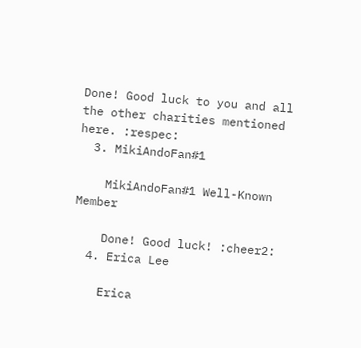Done! Good luck to you and all the other charities mentioned here. :respec:
  3. MikiAndoFan#1

    MikiAndoFan#1 Well-Known Member

    Done! Good luck! :cheer2:
  4. Erica Lee

    Erica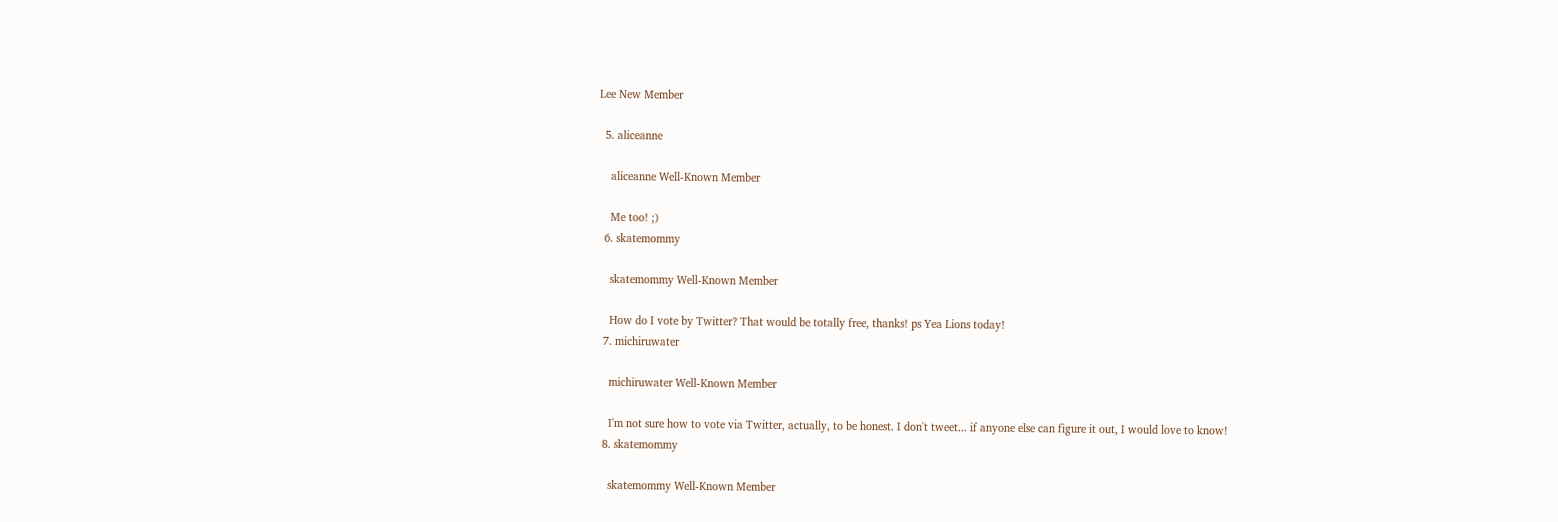Lee New Member

  5. aliceanne

    aliceanne Well-Known Member

    Me too! ;)
  6. skatemommy

    skatemommy Well-Known Member

    How do I vote by Twitter? That would be totally free, thanks! ps Yea Lions today!
  7. michiruwater

    michiruwater Well-Known Member

    I'm not sure how to vote via Twitter, actually, to be honest. I don't tweet... if anyone else can figure it out, I would love to know!
  8. skatemommy

    skatemommy Well-Known Member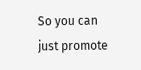So you can just promote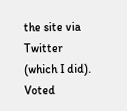the site via Twitter (which I did). Voted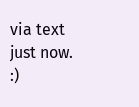via text just now. :)